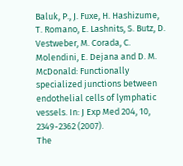Baluk, P., J. Fuxe, H. Hashizume, T. Romano, E. Lashnits, S. Butz, D. Vestweber, M. Corada, C. Molendini, E. Dejana and D. M. McDonald: Functionally specialized junctions between endothelial cells of lymphatic vessels. In: J Exp Med 204, 10, 2349-2362 (2007).
The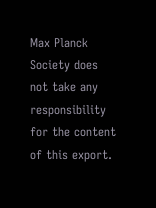Max Planck Society does not take any responsibility for the content of this export.